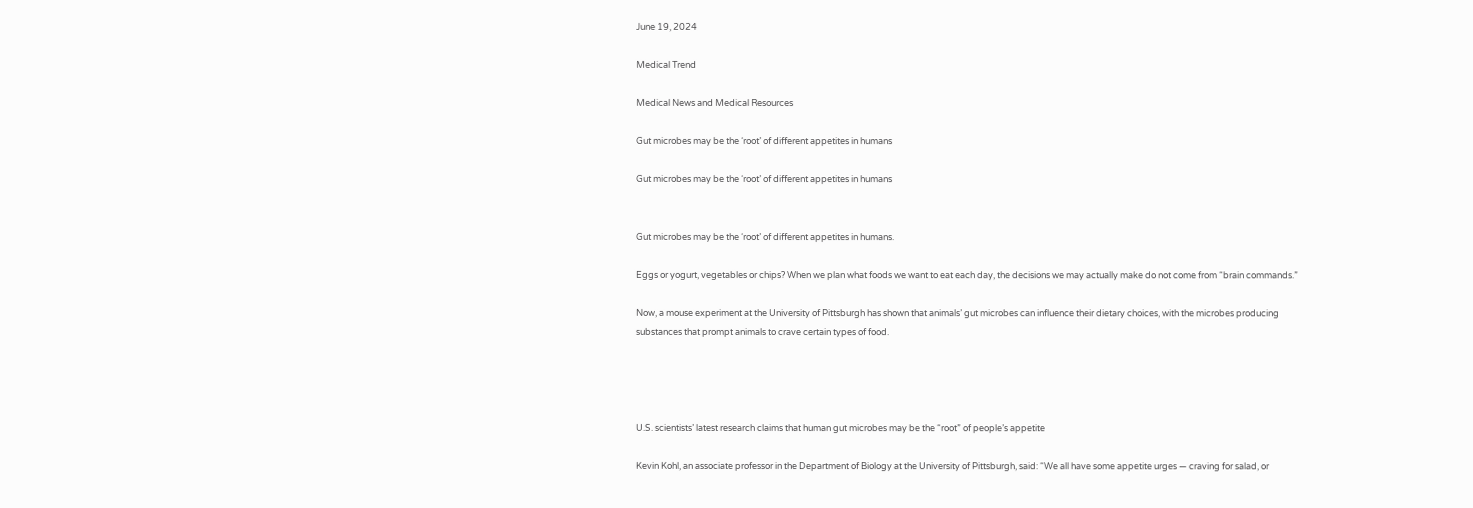June 19, 2024

Medical Trend

Medical News and Medical Resources

Gut microbes may be the ‘root’ of different appetites in humans

Gut microbes may be the ‘root’ of different appetites in humans


Gut microbes may be the ‘root’ of different appetites in humans.

Eggs or yogurt, vegetables or chips? When we plan what foods we want to eat each day, the decisions we may actually make do not come from “brain commands.”

Now, a mouse experiment at the University of Pittsburgh has shown that animals’ gut microbes can influence their dietary choices, with the microbes producing substances that prompt animals to crave certain types of food.




U.S. scientists’ latest research claims that human gut microbes may be the “root” of people’s appetite

Kevin Kohl, an associate professor in the Department of Biology at the University of Pittsburgh, said: “We all have some appetite urges — craving for salad, or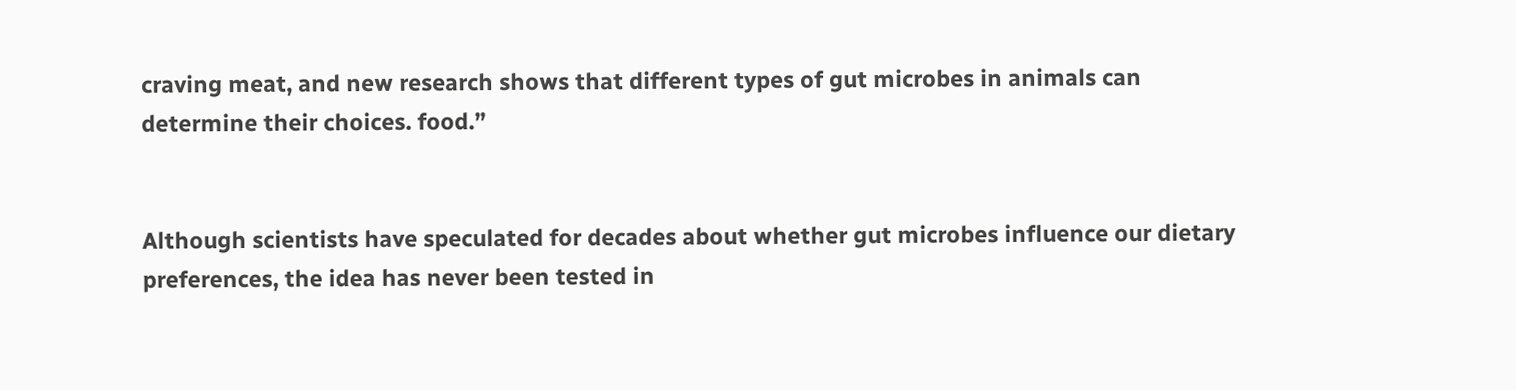craving meat, and new research shows that different types of gut microbes in animals can determine their choices. food.”


Although scientists have speculated for decades about whether gut microbes influence our dietary preferences, the idea has never been tested in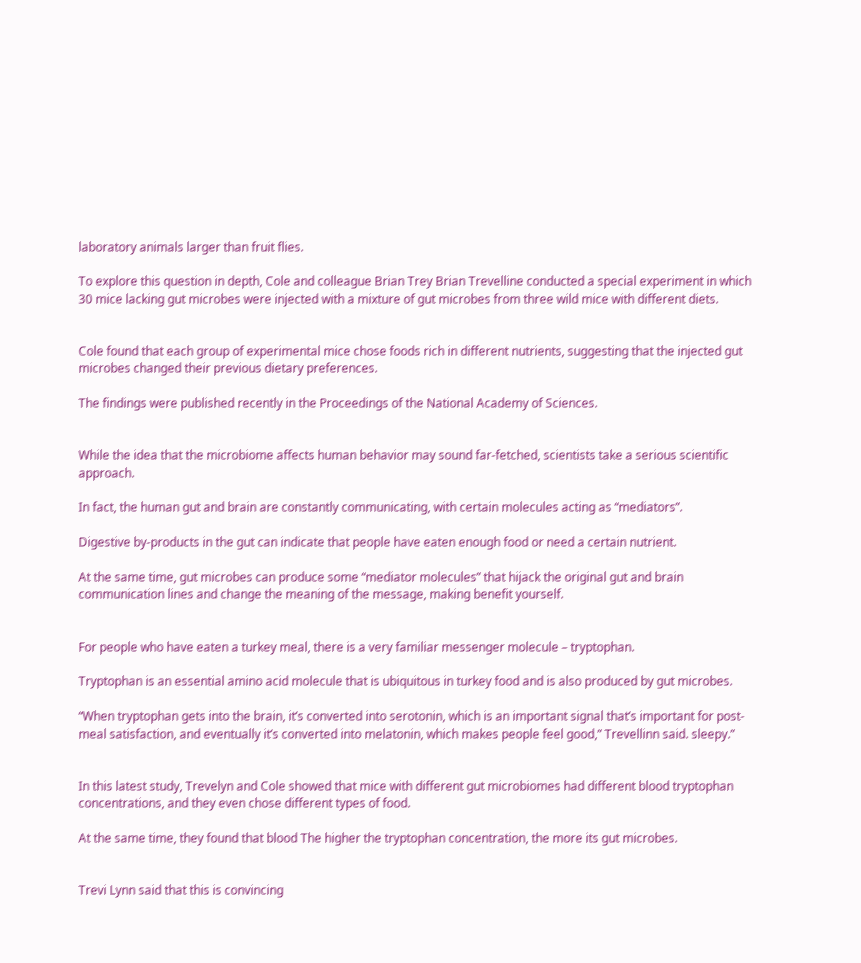laboratory animals larger than fruit flies.

To explore this question in depth, Cole and colleague Brian Trey Brian Trevelline conducted a special experiment in which 30 mice lacking gut microbes were injected with a mixture of gut microbes from three wild mice with different diets.


Cole found that each group of experimental mice chose foods rich in different nutrients, suggesting that the injected gut microbes changed their previous dietary preferences.

The findings were published recently in the Proceedings of the National Academy of Sciences.


While the idea that the microbiome affects human behavior may sound far-fetched, scientists take a serious scientific approach.

In fact, the human gut and brain are constantly communicating, with certain molecules acting as “mediators”.

Digestive by-products in the gut can indicate that people have eaten enough food or need a certain nutrient.

At the same time, gut microbes can produce some “mediator molecules” that hijack the original gut and brain communication lines and change the meaning of the message, making benefit yourself.


For people who have eaten a turkey meal, there is a very familiar messenger molecule – tryptophan.

Tryptophan is an essential amino acid molecule that is ubiquitous in turkey food and is also produced by gut microbes.

“When tryptophan gets into the brain, it’s converted into serotonin, which is an important signal that’s important for post-meal satisfaction, and eventually it’s converted into melatonin, which makes people feel good,” Trevellinn said. sleepy.”


In this latest study, Trevelyn and Cole showed that mice with different gut microbiomes had different blood tryptophan concentrations, and they even chose different types of food.

At the same time, they found that blood The higher the tryptophan concentration, the more its gut microbes.


Trevi Lynn said that this is convincing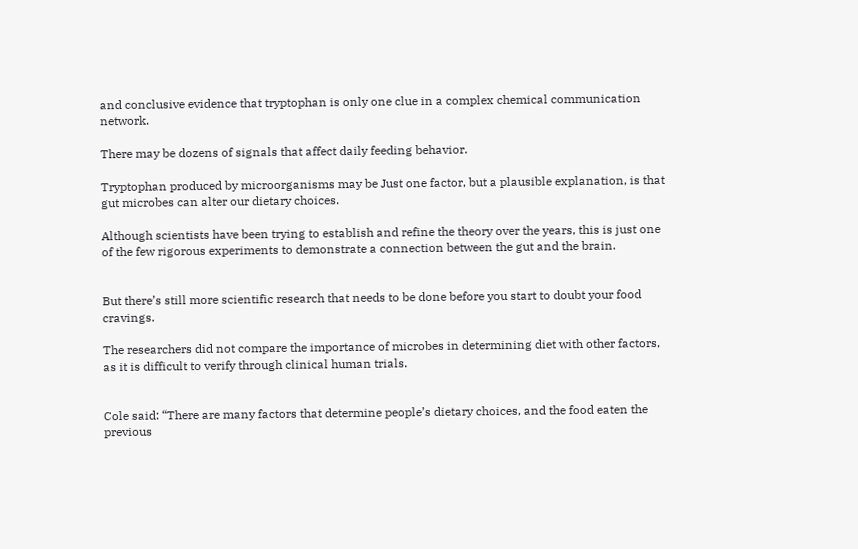and conclusive evidence that tryptophan is only one clue in a complex chemical communication network.

There may be dozens of signals that affect daily feeding behavior.

Tryptophan produced by microorganisms may be Just one factor, but a plausible explanation, is that gut microbes can alter our dietary choices.

Although scientists have been trying to establish and refine the theory over the years, this is just one of the few rigorous experiments to demonstrate a connection between the gut and the brain.


But there’s still more scientific research that needs to be done before you start to doubt your food cravings.

The researchers did not compare the importance of microbes in determining diet with other factors, as it is difficult to verify through clinical human trials.


Cole said: “There are many factors that determine people’s dietary choices, and the food eaten the previous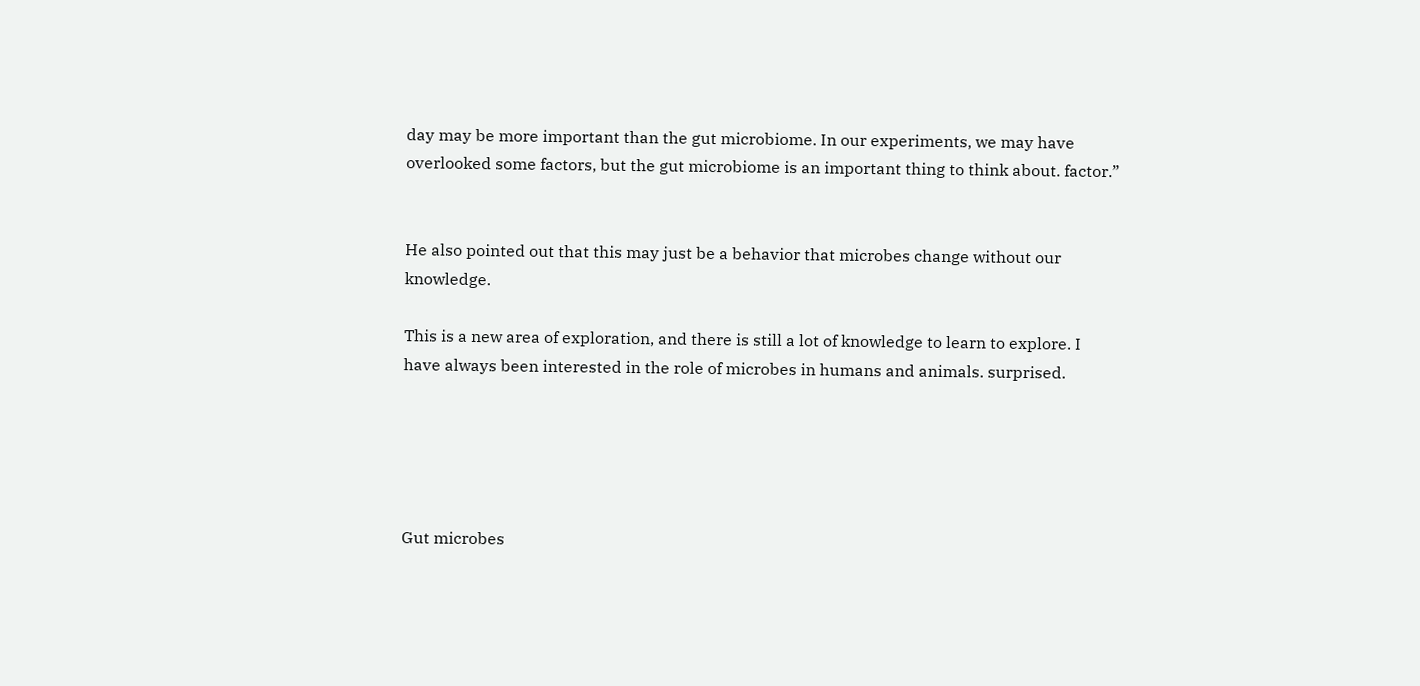day may be more important than the gut microbiome. In our experiments, we may have overlooked some factors, but the gut microbiome is an important thing to think about. factor.”


He also pointed out that this may just be a behavior that microbes change without our knowledge.

This is a new area of exploration, and there is still a lot of knowledge to learn to explore. I have always been interested in the role of microbes in humans and animals. surprised.





Gut microbes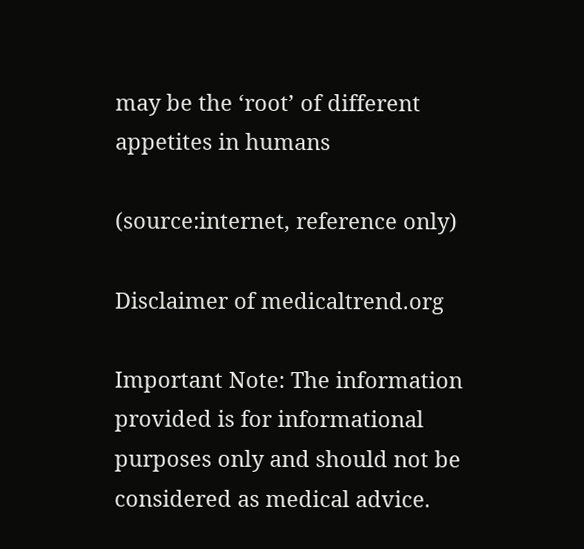may be the ‘root’ of different appetites in humans

(source:internet, reference only)

Disclaimer of medicaltrend.org

Important Note: The information provided is for informational purposes only and should not be considered as medical advice.